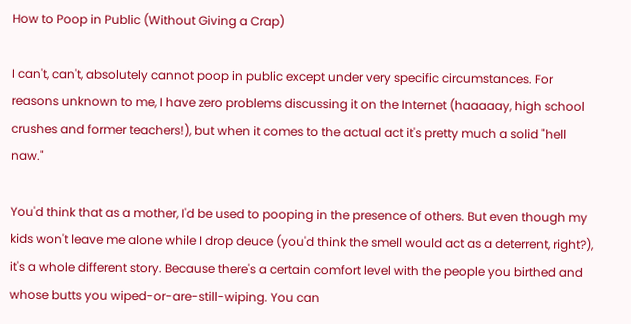How to Poop in Public (Without Giving a Crap)

I can't, can't, absolutely cannot poop in public except under very specific circumstances. For reasons unknown to me, I have zero problems discussing it on the Internet (haaaaay, high school crushes and former teachers!), but when it comes to the actual act it's pretty much a solid "hell naw."

You'd think that as a mother, I'd be used to pooping in the presence of others. But even though my kids won't leave me alone while I drop deuce (you'd think the smell would act as a deterrent, right?), it's a whole different story. Because there's a certain comfort level with the people you birthed and whose butts you wiped-or-are-still-wiping. You can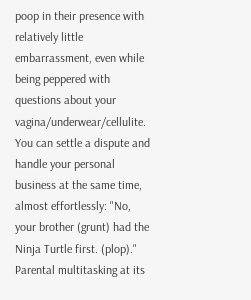poop in their presence with relatively little embarrassment, even while being peppered with questions about your vagina/underwear/cellulite. You can settle a dispute and handle your personal business at the same time, almost effortlessly: "No, your brother (grunt) had the Ninja Turtle first. (plop)." Parental multitasking at its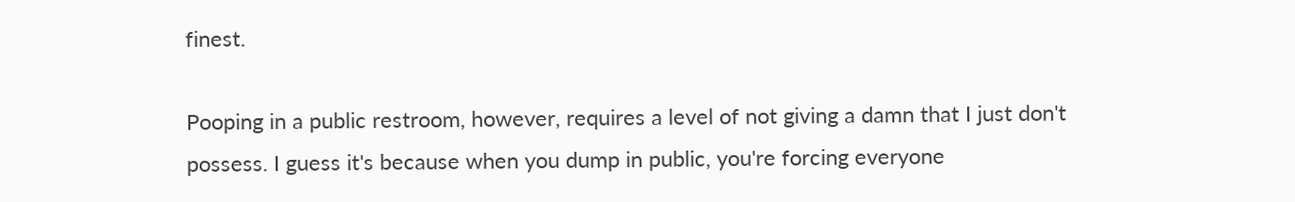finest.

Pooping in a public restroom, however, requires a level of not giving a damn that I just don't possess. I guess it's because when you dump in public, you're forcing everyone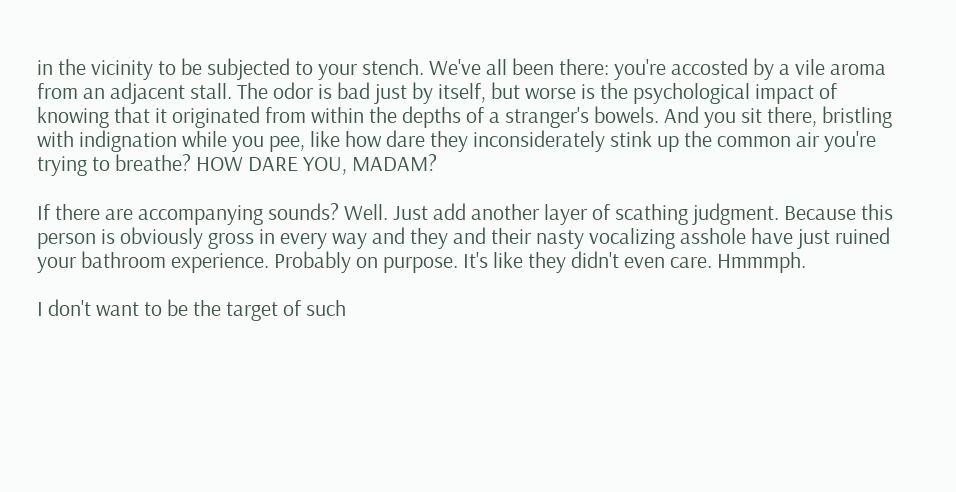in the vicinity to be subjected to your stench. We've all been there: you're accosted by a vile aroma from an adjacent stall. The odor is bad just by itself, but worse is the psychological impact of knowing that it originated from within the depths of a stranger's bowels. And you sit there, bristling with indignation while you pee, like how dare they inconsiderately stink up the common air you're trying to breathe? HOW DARE YOU, MADAM?

If there are accompanying sounds? Well. Just add another layer of scathing judgment. Because this person is obviously gross in every way and they and their nasty vocalizing asshole have just ruined your bathroom experience. Probably on purpose. It's like they didn't even care. Hmmmph.

I don't want to be the target of such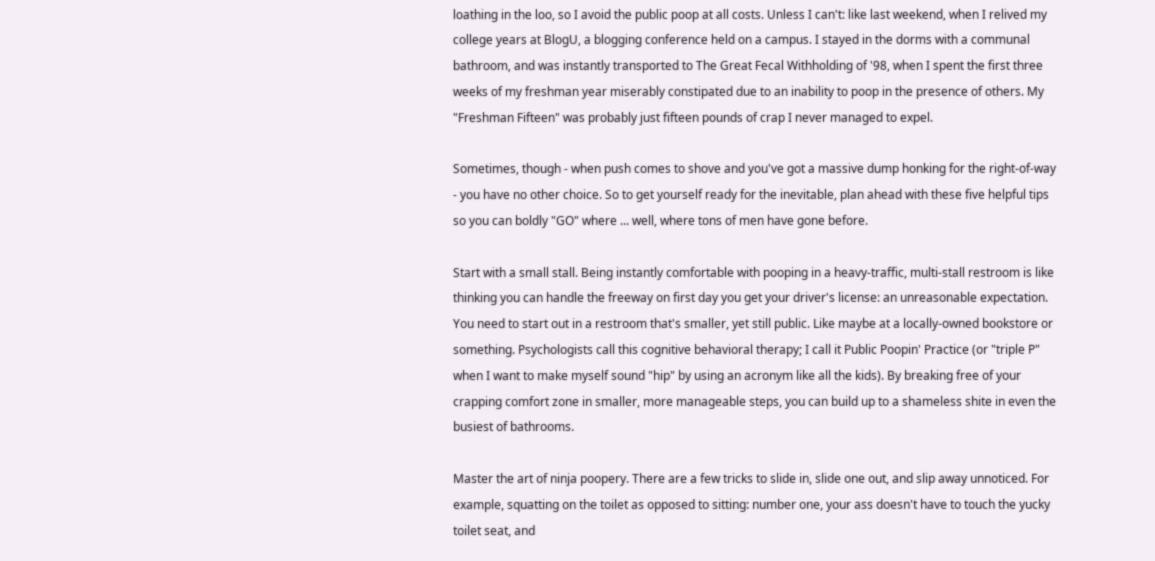loathing in the loo, so I avoid the public poop at all costs. Unless I can't: like last weekend, when I relived my college years at BlogU, a blogging conference held on a campus. I stayed in the dorms with a communal bathroom, and was instantly transported to The Great Fecal Withholding of '98, when I spent the first three weeks of my freshman year miserably constipated due to an inability to poop in the presence of others. My "Freshman Fifteen" was probably just fifteen pounds of crap I never managed to expel.

Sometimes, though - when push comes to shove and you've got a massive dump honking for the right-of-way - you have no other choice. So to get yourself ready for the inevitable, plan ahead with these five helpful tips so you can boldly "GO" where ... well, where tons of men have gone before.

Start with a small stall. Being instantly comfortable with pooping in a heavy-traffic, multi-stall restroom is like thinking you can handle the freeway on first day you get your driver's license: an unreasonable expectation. You need to start out in a restroom that's smaller, yet still public. Like maybe at a locally-owned bookstore or something. Psychologists call this cognitive behavioral therapy; I call it Public Poopin' Practice (or "triple P" when I want to make myself sound "hip" by using an acronym like all the kids). By breaking free of your crapping comfort zone in smaller, more manageable steps, you can build up to a shameless shite in even the busiest of bathrooms.

Master the art of ninja poopery. There are a few tricks to slide in, slide one out, and slip away unnoticed. For example, squatting on the toilet as opposed to sitting: number one, your ass doesn't have to touch the yucky toilet seat, and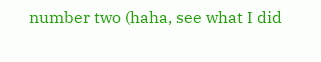number two (haha, see what I did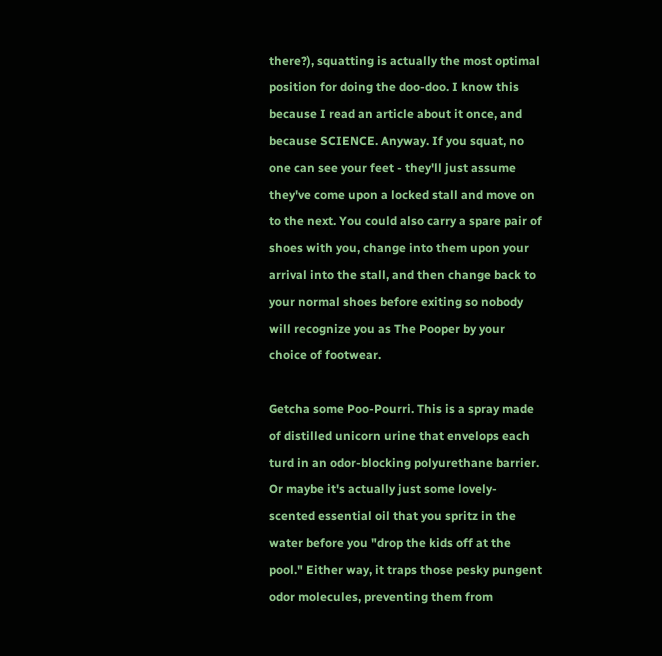there?), squatting is actually the most optimal position for doing the doo-doo. I know this because I read an article about it once, and because SCIENCE. Anyway. If you squat, no one can see your feet - they'll just assume they've come upon a locked stall and move on to the next. You could also carry a spare pair of shoes with you, change into them upon your arrival into the stall, and then change back to your normal shoes before exiting so nobody will recognize you as The Pooper by your choice of footwear.

Getcha some Poo-Pourri. This is a spray made of distilled unicorn urine that envelops each turd in an odor-blocking polyurethane barrier. Or maybe it's actually just some lovely-scented essential oil that you spritz in the water before you "drop the kids off at the pool." Either way, it traps those pesky pungent odor molecules, preventing them from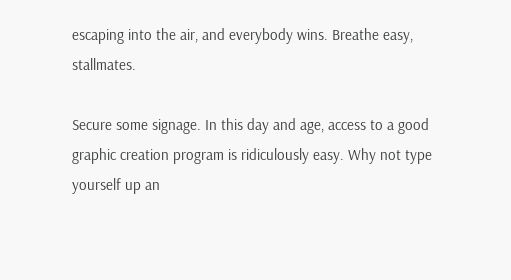escaping into the air, and everybody wins. Breathe easy, stallmates.

Secure some signage. In this day and age, access to a good graphic creation program is ridiculously easy. Why not type yourself up an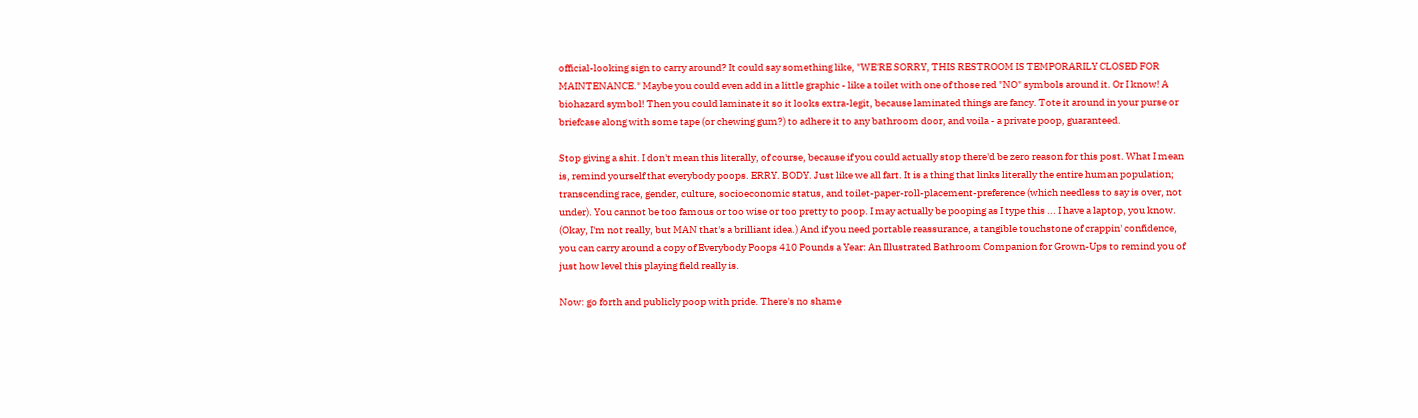official-looking sign to carry around? It could say something like, "WE'RE SORRY, THIS RESTROOM IS TEMPORARILY CLOSED FOR MAINTENANCE." Maybe you could even add in a little graphic - like a toilet with one of those red "NO" symbols around it. Or I know! A biohazard symbol! Then you could laminate it so it looks extra-legit, because laminated things are fancy. Tote it around in your purse or briefcase along with some tape (or chewing gum?) to adhere it to any bathroom door, and voila - a private poop, guaranteed.

Stop giving a shit. I don't mean this literally, of course, because if you could actually stop there'd be zero reason for this post. What I mean is, remind yourself that everybody poops. ERRY. BODY. Just like we all fart. It is a thing that links literally the entire human population; transcending race, gender, culture, socioeconomic status, and toilet-paper-roll-placement-preference (which needless to say is over, not under). You cannot be too famous or too wise or too pretty to poop. I may actually be pooping as I type this ... I have a laptop, you know. (Okay, I'm not really, but MAN that's a brilliant idea.) And if you need portable reassurance, a tangible touchstone of crappin' confidence, you can carry around a copy of Everybody Poops 410 Pounds a Year: An Illustrated Bathroom Companion for Grown-Ups to remind you of just how level this playing field really is.

Now: go forth and publicly poop with pride. There's no shame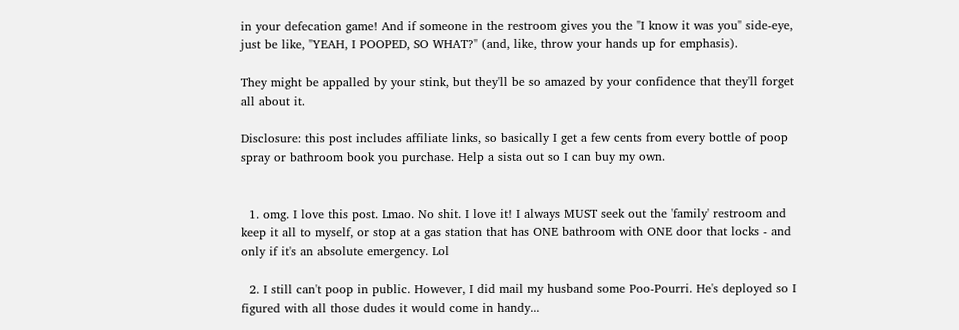in your defecation game! And if someone in the restroom gives you the "I know it was you" side-eye, just be like, "YEAH, I POOPED, SO WHAT?" (and, like, throw your hands up for emphasis).

They might be appalled by your stink, but they'll be so amazed by your confidence that they'll forget all about it.

Disclosure: this post includes affiliate links, so basically I get a few cents from every bottle of poop spray or bathroom book you purchase. Help a sista out so I can buy my own.


  1. omg. I love this post. Lmao. No shit. I love it! I always MUST seek out the 'family' restroom and keep it all to myself, or stop at a gas station that has ONE bathroom with ONE door that locks - and only if it's an absolute emergency. Lol

  2. I still can't poop in public. However, I did mail my husband some Poo-Pourri. He's deployed so I figured with all those dudes it would come in handy...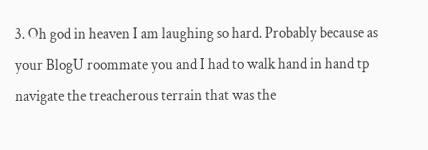3. Oh god in heaven I am laughing so hard. Probably because as your BlogU roommate you and I had to walk hand in hand tp navigate the treacherous terrain that was the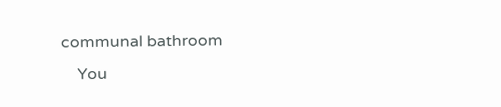communal bathroom
    You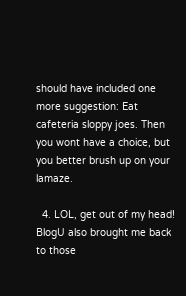should have included one more suggestion: Eat cafeteria sloppy joes. Then you wont have a choice, but you better brush up on your lamaze.

  4. LOL, get out of my head! BlogU also brought me back to those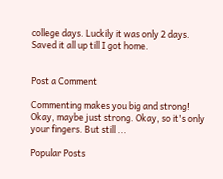college days. Luckily it was only 2 days. Saved it all up till I got home.


Post a Comment

Commenting makes you big and strong! Okay, maybe just strong. Okay, so it's only your fingers. But still ...

Popular Posts